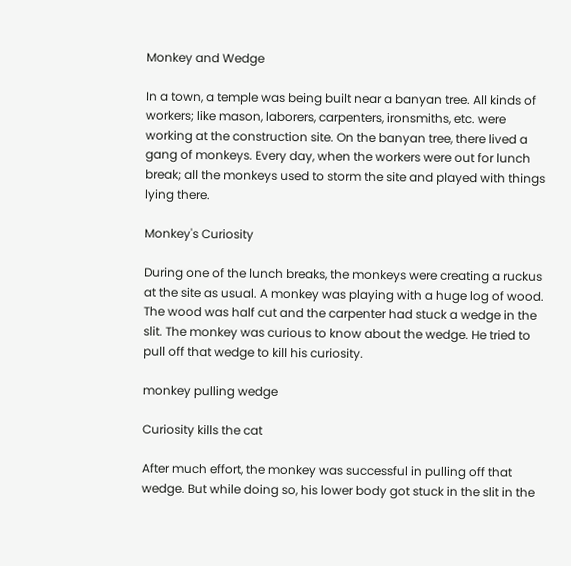Monkey and Wedge

In a town, a temple was being built near a banyan tree. All kinds of workers; like mason, laborers, carpenters, ironsmiths, etc. were working at the construction site. On the banyan tree, there lived a gang of monkeys. Every day, when the workers were out for lunch break; all the monkeys used to storm the site and played with things lying there.

Monkey's Curiosity

During one of the lunch breaks, the monkeys were creating a ruckus at the site as usual. A monkey was playing with a huge log of wood. The wood was half cut and the carpenter had stuck a wedge in the slit. The monkey was curious to know about the wedge. He tried to pull off that wedge to kill his curiosity.

monkey pulling wedge

Curiosity kills the cat

After much effort, the monkey was successful in pulling off that wedge. But while doing so, his lower body got stuck in the slit in the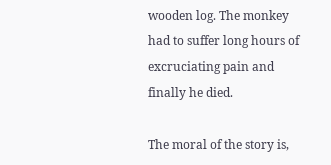wooden log. The monkey had to suffer long hours of excruciating pain and finally he died.

The moral of the story is,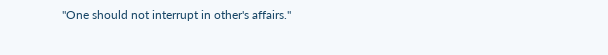"One should not interrupt in other's affairs."